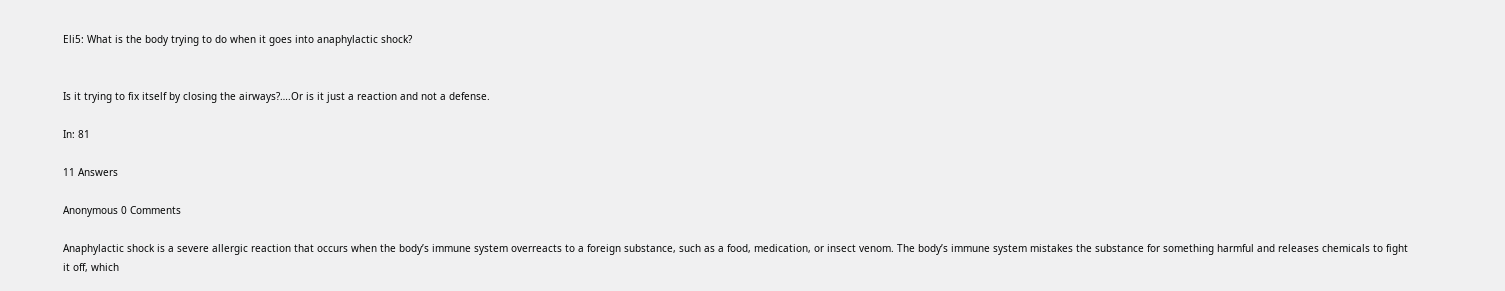Eli5: What is the body trying to do when it goes into anaphylactic shock?


Is it trying to fix itself by closing the airways?….Or is it just a reaction and not a defense.

In: 81

11 Answers

Anonymous 0 Comments

Anaphylactic shock is a severe allergic reaction that occurs when the body’s immune system overreacts to a foreign substance, such as a food, medication, or insect venom. The body’s immune system mistakes the substance for something harmful and releases chemicals to fight it off, which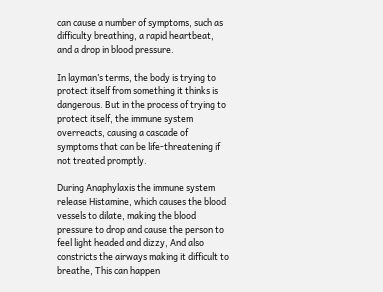can cause a number of symptoms, such as difficulty breathing, a rapid heartbeat, and a drop in blood pressure.

In layman’s terms, the body is trying to protect itself from something it thinks is dangerous. But in the process of trying to protect itself, the immune system overreacts, causing a cascade of symptoms that can be life-threatening if not treated promptly.

During Anaphylaxis the immune system release Histamine, which causes the blood vessels to dilate, making the blood pressure to drop and cause the person to feel light headed and dizzy, And also constricts the airways making it difficult to breathe, This can happen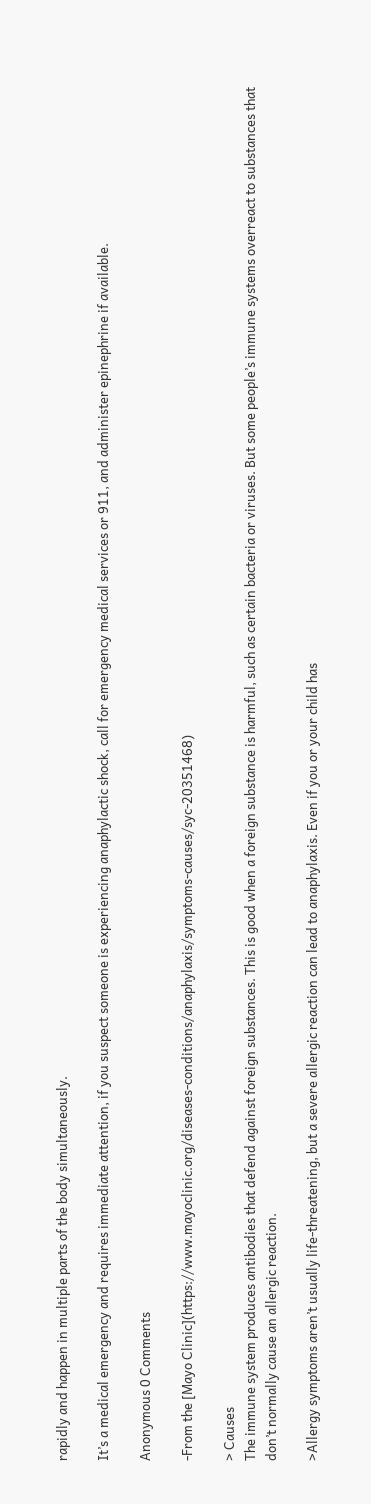rapidly and happen in multiple parts of the body simultaneously.

It’s a medical emergency and requires immediate attention, if you suspect someone is experiencing anaphylactic shock, call for emergency medical services or 911, and administer epinephrine if available.

Anonymous 0 Comments

-From the [Mayo Clinic](https://www.mayoclinic.org/diseases-conditions/anaphylaxis/symptoms-causes/syc-20351468)

> Causes
The immune system produces antibodies that defend against foreign substances. This is good when a foreign substance is harmful, such as certain bacteria or viruses. But some people’s immune systems overreact to substances that don’t normally cause an allergic reaction.

>Allergy symptoms aren’t usually life-threatening, but a severe allergic reaction can lead to anaphylaxis. Even if you or your child has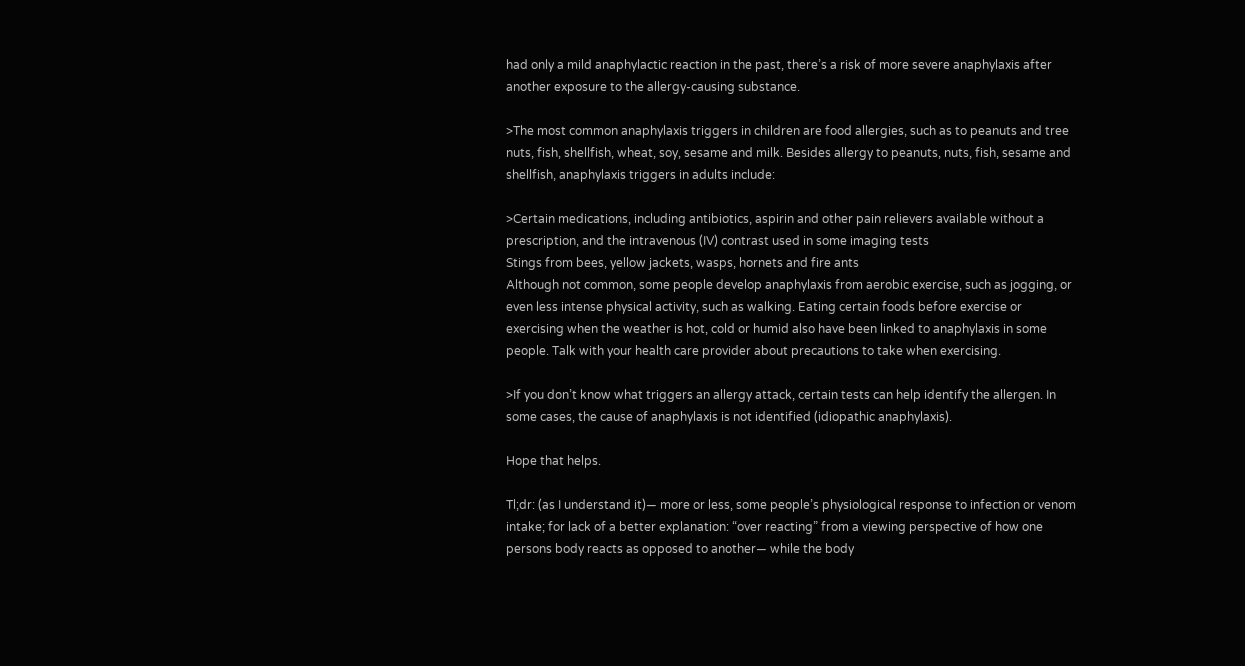had only a mild anaphylactic reaction in the past, there’s a risk of more severe anaphylaxis after another exposure to the allergy-causing substance.

>The most common anaphylaxis triggers in children are food allergies, such as to peanuts and tree nuts, fish, shellfish, wheat, soy, sesame and milk. Besides allergy to peanuts, nuts, fish, sesame and shellfish, anaphylaxis triggers in adults include:

>Certain medications, including antibiotics, aspirin and other pain relievers available without a prescription, and the intravenous (IV) contrast used in some imaging tests
Stings from bees, yellow jackets, wasps, hornets and fire ants
Although not common, some people develop anaphylaxis from aerobic exercise, such as jogging, or even less intense physical activity, such as walking. Eating certain foods before exercise or exercising when the weather is hot, cold or humid also have been linked to anaphylaxis in some people. Talk with your health care provider about precautions to take when exercising.

>If you don’t know what triggers an allergy attack, certain tests can help identify the allergen. In some cases, the cause of anaphylaxis is not identified (idiopathic anaphylaxis).

Hope that helps.

Tl;dr: (as I understand it)— more or less, some people’s physiological response to infection or venom intake; for lack of a better explanation: “over reacting” from a viewing perspective of how one persons body reacts as opposed to another— while the body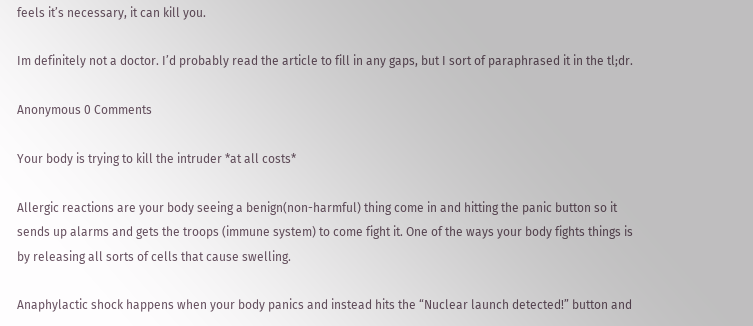feels it’s necessary, it can kill you.

Im definitely not a doctor. I’d probably read the article to fill in any gaps, but I sort of paraphrased it in the tl;dr.

Anonymous 0 Comments

Your body is trying to kill the intruder *at all costs*

Allergic reactions are your body seeing a benign(non-harmful) thing come in and hitting the panic button so it sends up alarms and gets the troops (immune system) to come fight it. One of the ways your body fights things is by releasing all sorts of cells that cause swelling.

Anaphylactic shock happens when your body panics and instead hits the “Nuclear launch detected!” button and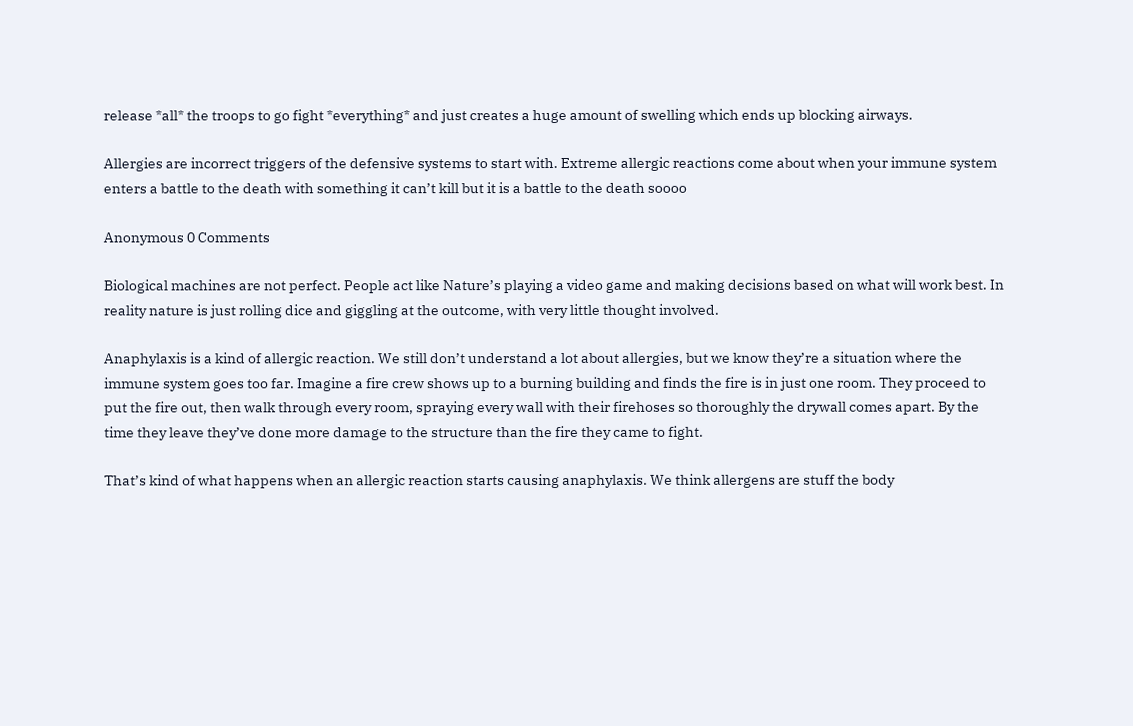release *all* the troops to go fight *everything* and just creates a huge amount of swelling which ends up blocking airways.

Allergies are incorrect triggers of the defensive systems to start with. Extreme allergic reactions come about when your immune system enters a battle to the death with something it can’t kill but it is a battle to the death soooo

Anonymous 0 Comments

Biological machines are not perfect. People act like Nature’s playing a video game and making decisions based on what will work best. In reality nature is just rolling dice and giggling at the outcome, with very little thought involved.

Anaphylaxis is a kind of allergic reaction. We still don’t understand a lot about allergies, but we know they’re a situation where the immune system goes too far. Imagine a fire crew shows up to a burning building and finds the fire is in just one room. They proceed to put the fire out, then walk through every room, spraying every wall with their firehoses so thoroughly the drywall comes apart. By the time they leave they’ve done more damage to the structure than the fire they came to fight.

That’s kind of what happens when an allergic reaction starts causing anaphylaxis. We think allergens are stuff the body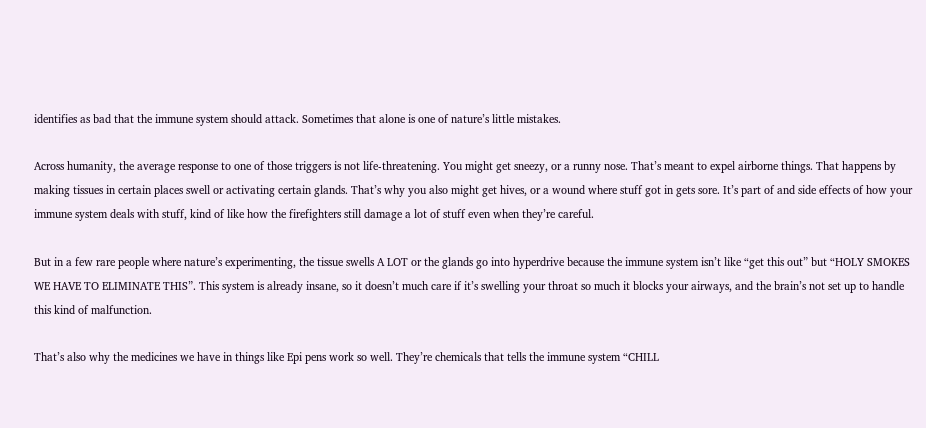identifies as bad that the immune system should attack. Sometimes that alone is one of nature’s little mistakes.

Across humanity, the average response to one of those triggers is not life-threatening. You might get sneezy, or a runny nose. That’s meant to expel airborne things. That happens by making tissues in certain places swell or activating certain glands. That’s why you also might get hives, or a wound where stuff got in gets sore. It’s part of and side effects of how your immune system deals with stuff, kind of like how the firefighters still damage a lot of stuff even when they’re careful.

But in a few rare people where nature’s experimenting, the tissue swells A LOT or the glands go into hyperdrive because the immune system isn’t like “get this out” but “HOLY SMOKES WE HAVE TO ELIMINATE THIS”. This system is already insane, so it doesn’t much care if it’s swelling your throat so much it blocks your airways, and the brain’s not set up to handle this kind of malfunction.

That’s also why the medicines we have in things like Epi pens work so well. They’re chemicals that tells the immune system “CHILL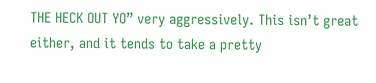THE HECK OUT YO” very aggressively. This isn’t great either, and it tends to take a pretty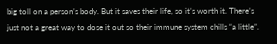big toll on a person’s body. But it saves their life, so it’s worth it. There’s just not a great way to dose it out so their immune system chills “a little”.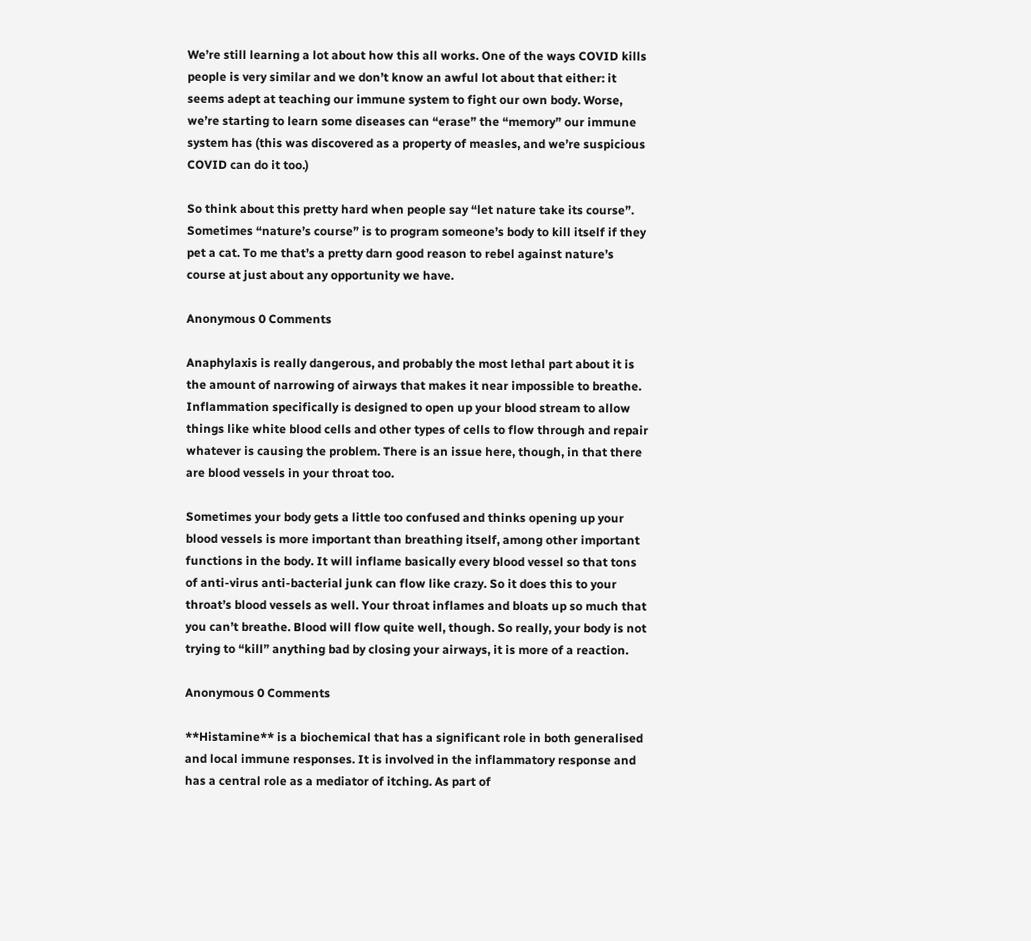We’re still learning a lot about how this all works. One of the ways COVID kills people is very similar and we don’t know an awful lot about that either: it seems adept at teaching our immune system to fight our own body. Worse, we’re starting to learn some diseases can “erase” the “memory” our immune system has (this was discovered as a property of measles, and we’re suspicious COVID can do it too.)

So think about this pretty hard when people say “let nature take its course”. Sometimes “nature’s course” is to program someone’s body to kill itself if they pet a cat. To me that’s a pretty darn good reason to rebel against nature’s course at just about any opportunity we have.

Anonymous 0 Comments

Anaphylaxis is really dangerous, and probably the most lethal part about it is the amount of narrowing of airways that makes it near impossible to breathe. Inflammation specifically is designed to open up your blood stream to allow things like white blood cells and other types of cells to flow through and repair whatever is causing the problem. There is an issue here, though, in that there are blood vessels in your throat too.

Sometimes your body gets a little too confused and thinks opening up your blood vessels is more important than breathing itself, among other important functions in the body. It will inflame basically every blood vessel so that tons of anti-virus anti-bacterial junk can flow like crazy. So it does this to your throat’s blood vessels as well. Your throat inflames and bloats up so much that you can’t breathe. Blood will flow quite well, though. So really, your body is not trying to “kill” anything bad by closing your airways, it is more of a reaction.

Anonymous 0 Comments

**Histamine** is a biochemical that has a significant role in both generalised and local immune responses. It is involved in the inflammatory response and has a central role as a mediator of itching. As part of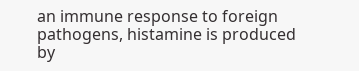an immune response to foreign pathogens, histamine is produced by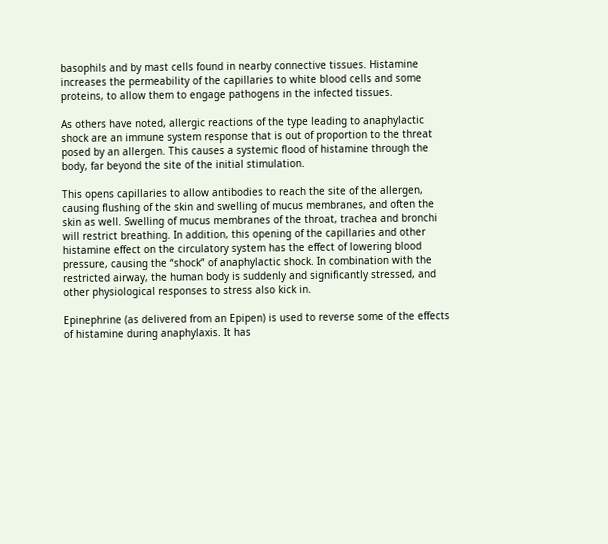basophils and by mast cells found in nearby connective tissues. Histamine increases the permeability of the capillaries to white blood cells and some proteins, to allow them to engage pathogens in the infected tissues.

As others have noted, allergic reactions of the type leading to anaphylactic shock are an immune system response that is out of proportion to the threat posed by an allergen. This causes a systemic flood of histamine through the body, far beyond the site of the initial stimulation.

This opens capillaries to allow antibodies to reach the site of the allergen, causing flushing of the skin and swelling of mucus membranes, and often the skin as well. Swelling of mucus membranes of the throat, trachea and bronchi will restrict breathing. In addition, this opening of the capillaries and other histamine effect on the circulatory system has the effect of lowering blood pressure, causing the “shock” of anaphylactic shock. In combination with the restricted airway, the human body is suddenly and significantly stressed, and other physiological responses to stress also kick in.

Epinephrine (as delivered from an Epipen) is used to reverse some of the effects of histamine during anaphylaxis. It has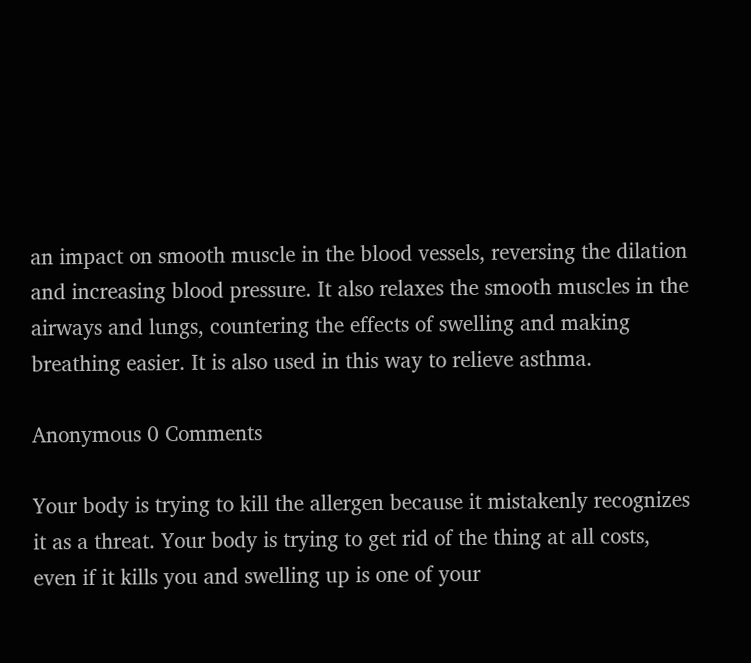an impact on smooth muscle in the blood vessels, reversing the dilation and increasing blood pressure. It also relaxes the smooth muscles in the airways and lungs, countering the effects of swelling and making breathing easier. It is also used in this way to relieve asthma.

Anonymous 0 Comments

Your body is trying to kill the allergen because it mistakenly recognizes it as a threat. Your body is trying to get rid of the thing at all costs, even if it kills you and swelling up is one of your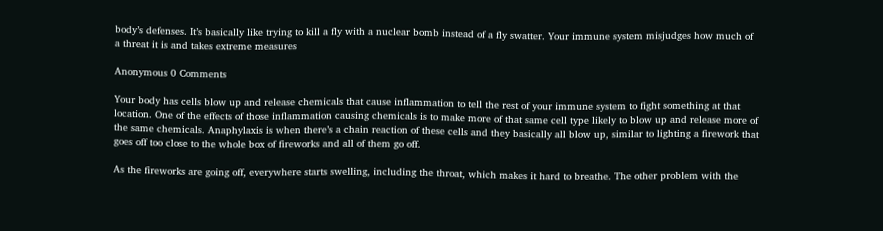body’s defenses. It’s basically like trying to kill a fly with a nuclear bomb instead of a fly swatter. Your immune system misjudges how much of a threat it is and takes extreme measures

Anonymous 0 Comments

Your body has cells blow up and release chemicals that cause inflammation to tell the rest of your immune system to fight something at that location. One of the effects of those inflammation causing chemicals is to make more of that same cell type likely to blow up and release more of the same chemicals. Anaphylaxis is when there’s a chain reaction of these cells and they basically all blow up, similar to lighting a firework that goes off too close to the whole box of fireworks and all of them go off.

As the fireworks are going off, everywhere starts swelling, including the throat, which makes it hard to breathe. The other problem with the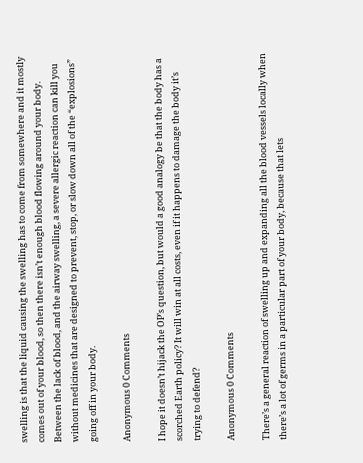swelling is that the liquid causing the swelling has to come from somewhere and it mostly comes out of your blood, so then there isn’t enough blood flowing around your body. Between the lack of blood, and the airway swelling, a severe allergic reaction can kill you without medicines that are designed to prevent, stop, or slow down all of the “explosions” going off in your body.

Anonymous 0 Comments

I hope it doesn’t hijack the OP’s question, but would a good analogy be that the body has a scorched Earth policy? It will win at all costs, even if it happens to damage the body it’s trying to defend?

Anonymous 0 Comments

There’s a general reaction of swelling up and expanding all the blood vessels locally when there’s a lot of germs in a particular part of your body, because that lets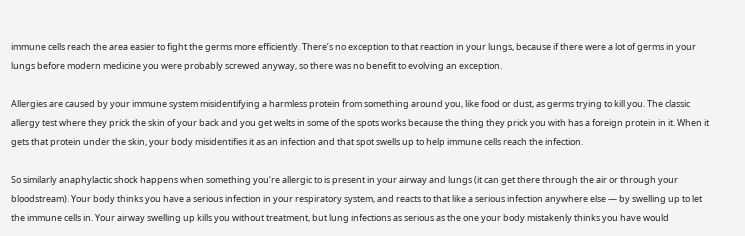immune cells reach the area easier to fight the germs more efficiently. There’s no exception to that reaction in your lungs, because if there were a lot of germs in your lungs before modern medicine you were probably screwed anyway, so there was no benefit to evolving an exception.

Allergies are caused by your immune system misidentifying a harmless protein from something around you, like food or dust, as germs trying to kill you. The classic allergy test where they prick the skin of your back and you get welts in some of the spots works because the thing they prick you with has a foreign protein in it. When it gets that protein under the skin, your body misidentifies it as an infection and that spot swells up to help immune cells reach the infection.

So similarly anaphylactic shock happens when something you’re allergic to is present in your airway and lungs (it can get there through the air or through your bloodstream). Your body thinks you have a serious infection in your respiratory system, and reacts to that like a serious infection anywhere else — by swelling up to let the immune cells in. Your airway swelling up kills you without treatment, but lung infections as serious as the one your body mistakenly thinks you have would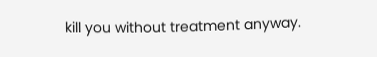kill you without treatment anyway.